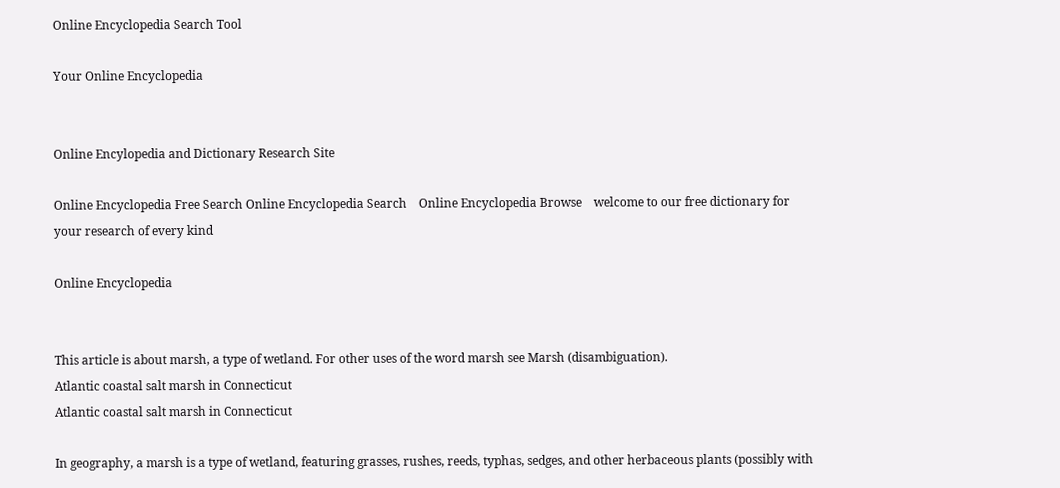Online Encyclopedia Search Tool

Your Online Encyclopedia


Online Encylopedia and Dictionary Research Site

Online Encyclopedia Free Search Online Encyclopedia Search    Online Encyclopedia Browse    welcome to our free dictionary for your research of every kind

Online Encyclopedia


This article is about marsh, a type of wetland. For other uses of the word marsh see Marsh (disambiguation).
Atlantic coastal salt marsh in Connecticut
Atlantic coastal salt marsh in Connecticut

In geography, a marsh is a type of wetland, featuring grasses, rushes, reeds, typhas, sedges, and other herbaceous plants (possibly with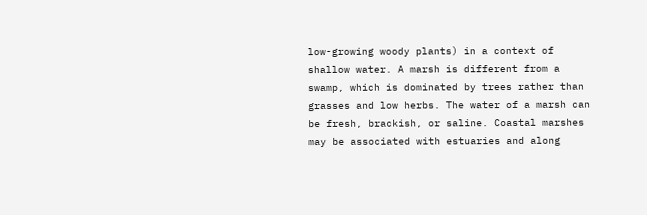low-growing woody plants) in a context of shallow water. A marsh is different from a swamp, which is dominated by trees rather than grasses and low herbs. The water of a marsh can be fresh, brackish, or saline. Coastal marshes may be associated with estuaries and along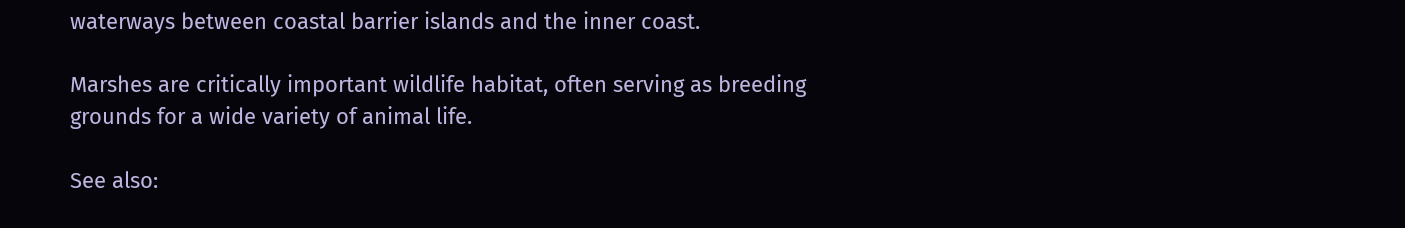waterways between coastal barrier islands and the inner coast.

Marshes are critically important wildlife habitat, often serving as breeding grounds for a wide variety of animal life.

See also: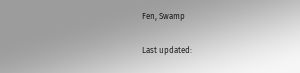Fen, Swamp

Last updated: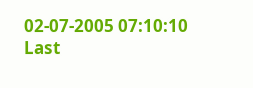02-07-2005 07:10:10
Last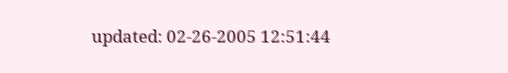updated: 02-26-2005 12:51:44